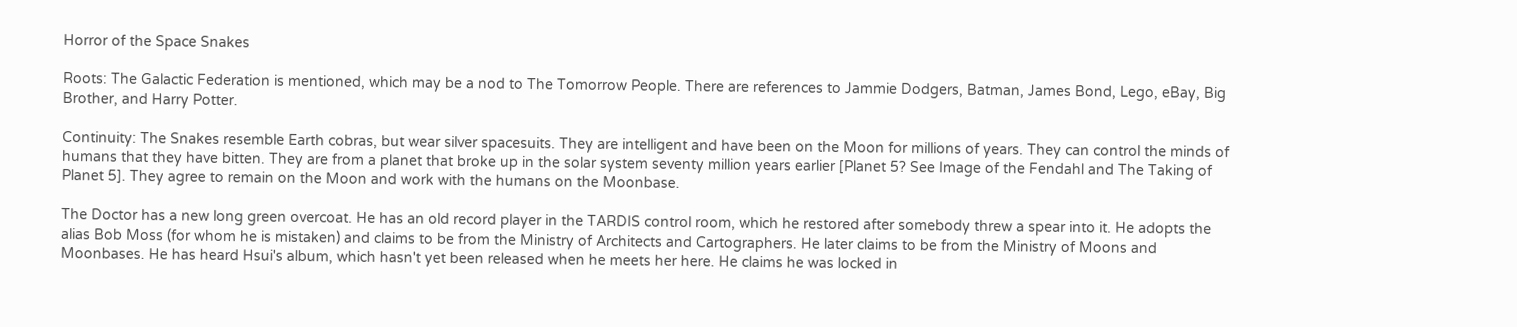Horror of the Space Snakes

Roots: The Galactic Federation is mentioned, which may be a nod to The Tomorrow People. There are references to Jammie Dodgers, Batman, James Bond, Lego, eBay, Big Brother, and Harry Potter.

Continuity: The Snakes resemble Earth cobras, but wear silver spacesuits. They are intelligent and have been on the Moon for millions of years. They can control the minds of humans that they have bitten. They are from a planet that broke up in the solar system seventy million years earlier [Planet 5? See Image of the Fendahl and The Taking of Planet 5]. They agree to remain on the Moon and work with the humans on the Moonbase.

The Doctor has a new long green overcoat. He has an old record player in the TARDIS control room, which he restored after somebody threw a spear into it. He adopts the alias Bob Moss (for whom he is mistaken) and claims to be from the Ministry of Architects and Cartographers. He later claims to be from the Ministry of Moons and Moonbases. He has heard Hsui's album, which hasn't yet been released when he meets her here. He claims he was locked in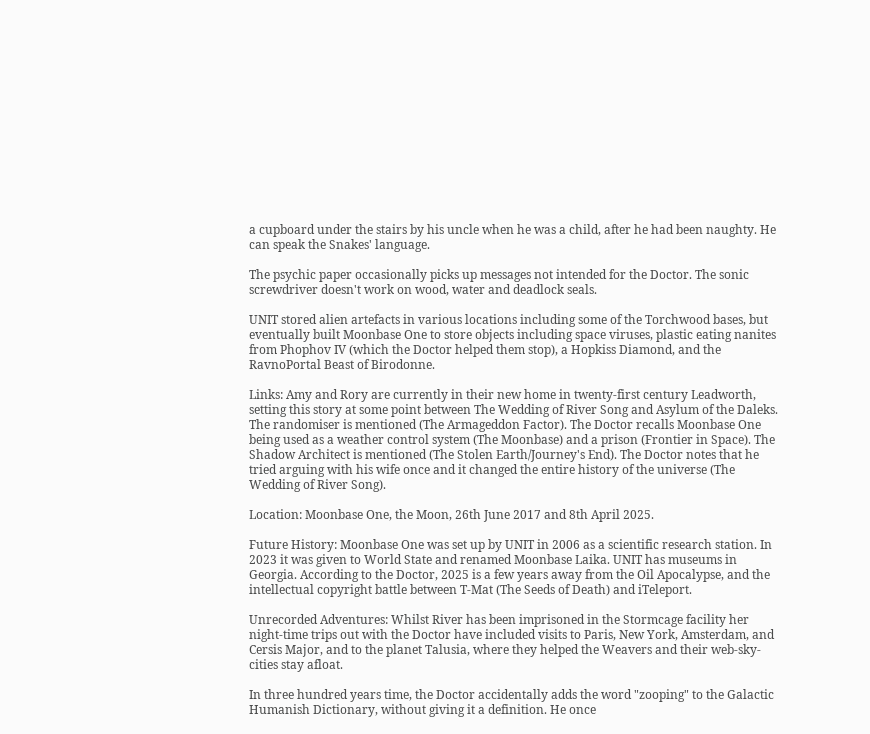a cupboard under the stairs by his uncle when he was a child, after he had been naughty. He can speak the Snakes' language.

The psychic paper occasionally picks up messages not intended for the Doctor. The sonic screwdriver doesn't work on wood, water and deadlock seals.

UNIT stored alien artefacts in various locations including some of the Torchwood bases, but eventually built Moonbase One to store objects including space viruses, plastic eating nanites from Phophov IV (which the Doctor helped them stop), a Hopkiss Diamond, and the RavnoPortal Beast of Birodonne.

Links: Amy and Rory are currently in their new home in twenty-first century Leadworth, setting this story at some point between The Wedding of River Song and Asylum of the Daleks. The randomiser is mentioned (The Armageddon Factor). The Doctor recalls Moonbase One being used as a weather control system (The Moonbase) and a prison (Frontier in Space). The Shadow Architect is mentioned (The Stolen Earth/Journey's End). The Doctor notes that he tried arguing with his wife once and it changed the entire history of the universe (The Wedding of River Song).

Location: Moonbase One, the Moon, 26th June 2017 and 8th April 2025.

Future History: Moonbase One was set up by UNIT in 2006 as a scientific research station. In 2023 it was given to World State and renamed Moonbase Laika. UNIT has museums in Georgia. According to the Doctor, 2025 is a few years away from the Oil Apocalypse, and the intellectual copyright battle between T-Mat (The Seeds of Death) and iTeleport.

Unrecorded Adventures: Whilst River has been imprisoned in the Stormcage facility her night-time trips out with the Doctor have included visits to Paris, New York, Amsterdam, and Cersis Major, and to the planet Talusia, where they helped the Weavers and their web-sky-cities stay afloat.

In three hundred years time, the Doctor accidentally adds the word "zooping" to the Galactic Humanish Dictionary, without giving it a definition. He once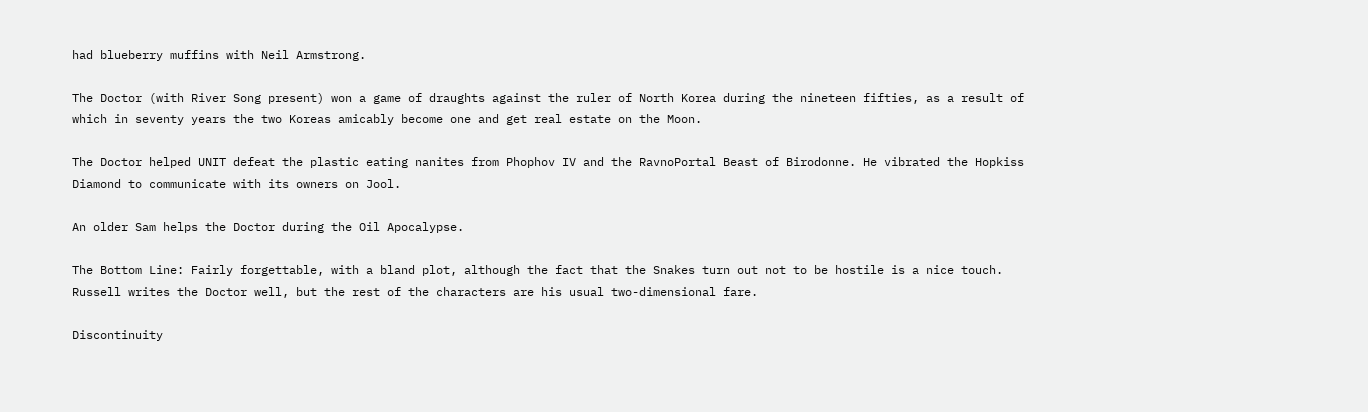had blueberry muffins with Neil Armstrong.

The Doctor (with River Song present) won a game of draughts against the ruler of North Korea during the nineteen fifties, as a result of which in seventy years the two Koreas amicably become one and get real estate on the Moon.

The Doctor helped UNIT defeat the plastic eating nanites from Phophov IV and the RavnoPortal Beast of Birodonne. He vibrated the Hopkiss Diamond to communicate with its owners on Jool.

An older Sam helps the Doctor during the Oil Apocalypse.

The Bottom Line: Fairly forgettable, with a bland plot, although the fact that the Snakes turn out not to be hostile is a nice touch. Russell writes the Doctor well, but the rest of the characters are his usual two-dimensional fare.

Discontinuity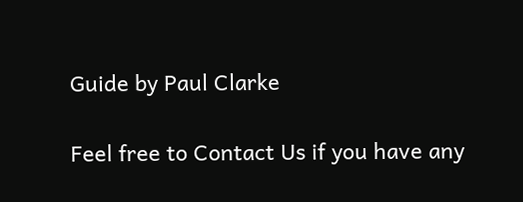Guide by Paul Clarke

Feel free to Contact Us if you have any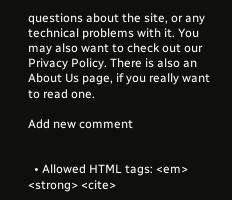questions about the site, or any technical problems with it. You may also want to check out our Privacy Policy. There is also an About Us page, if you really want to read one.

Add new comment


  • Allowed HTML tags: <em> <strong> <cite>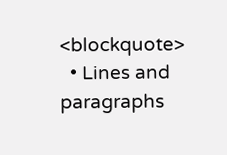<blockquote>
  • Lines and paragraphs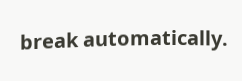break automatically.